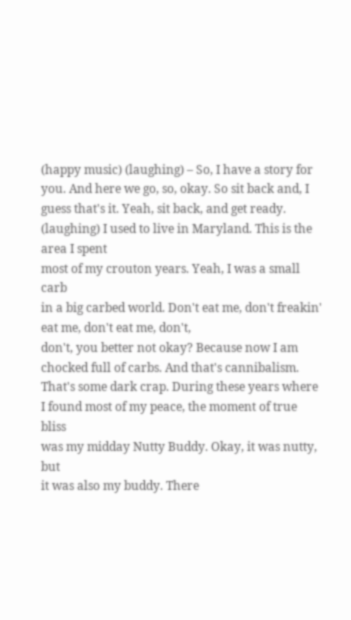(happy music) (laughing) – So, I have a story for you. And here we go, so, okay. So sit back and, I guess that's it. Yeah, sit back, and get ready. (laughing) I used to live in Maryland. This is the area I spent
most of my crouton years. Yeah, I was a small carb
in a big carbed world. Don't eat me, don't freakin' eat me, don't eat me, don't,
don't, you better not okay? Because now I am chocked full of carbs. And that's cannibalism. That's some dark crap. During these years where
I found most of my peace, the moment of true bliss
was my midday Nutty Buddy. Okay, it was nutty, but
it was also my buddy. There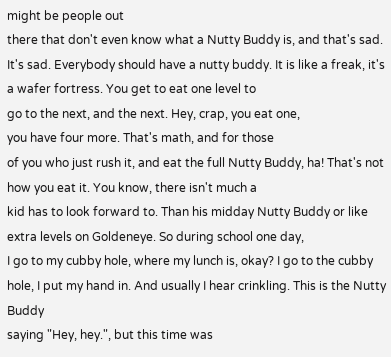might be people out
there that don't even know what a Nutty Buddy is, and that's sad. It's sad. Everybody should have a nutty buddy. It is like a freak, it's a wafer fortress. You get to eat one level to
go to the next, and the next. Hey, crap, you eat one,
you have four more. That's math, and for those
of you who just rush it, and eat the full Nutty Buddy, ha! That's not how you eat it. You know, there isn't much a
kid has to look forward to. Than his midday Nutty Buddy or like extra levels on Goldeneye. So during school one day,
I go to my cubby hole, where my lunch is, okay? I go to the cubby hole, I put my hand in. And usually I hear crinkling. This is the Nutty Buddy
saying "Hey, hey.", but this time was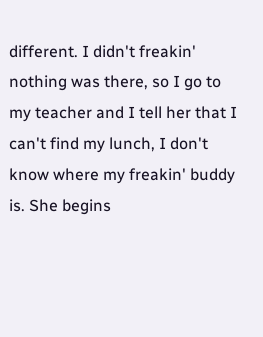different. I didn't freakin' nothing was there, so I go to my teacher and I tell her that I can't find my lunch, I don't know where my freakin' buddy is. She begins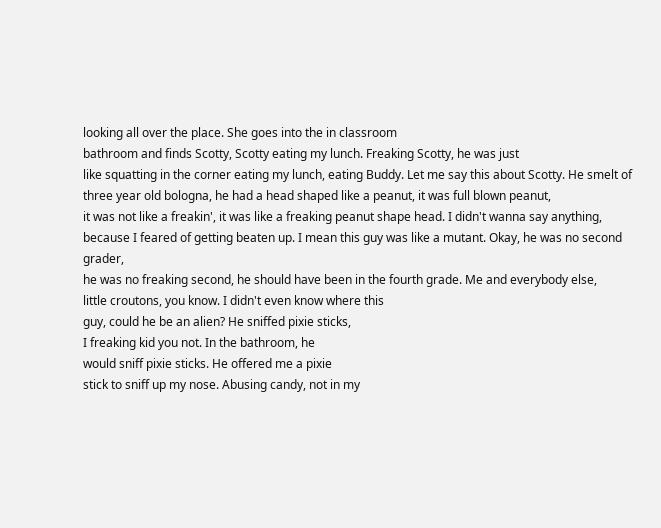looking all over the place. She goes into the in classroom
bathroom and finds Scotty, Scotty eating my lunch. Freaking Scotty, he was just
like squatting in the corner eating my lunch, eating Buddy. Let me say this about Scotty. He smelt of three year old bologna, he had a head shaped like a peanut, it was full blown peanut,
it was not like a freakin', it was like a freaking peanut shape head. I didn't wanna say anything, because I feared of getting beaten up. I mean this guy was like a mutant. Okay, he was no second grader,
he was no freaking second, he should have been in the fourth grade. Me and everybody else,
little croutons, you know. I didn't even know where this
guy, could he be an alien? He sniffed pixie sticks,
I freaking kid you not. In the bathroom, he
would sniff pixie sticks. He offered me a pixie
stick to sniff up my nose. Abusing candy, not in my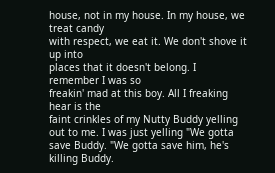house, not in my house. In my house, we treat candy
with respect, we eat it. We don't shove it up into
places that it doesn't belong. I remember I was so
freakin' mad at this boy. All I freaking hear is the
faint crinkles of my Nutty Buddy yelling out to me. I was just yelling "We gotta save Buddy. "We gotta save him, he's killing Buddy.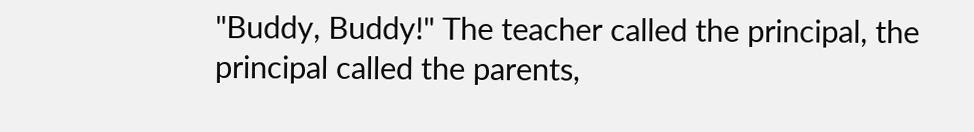"Buddy, Buddy!" The teacher called the principal, the principal called the parents,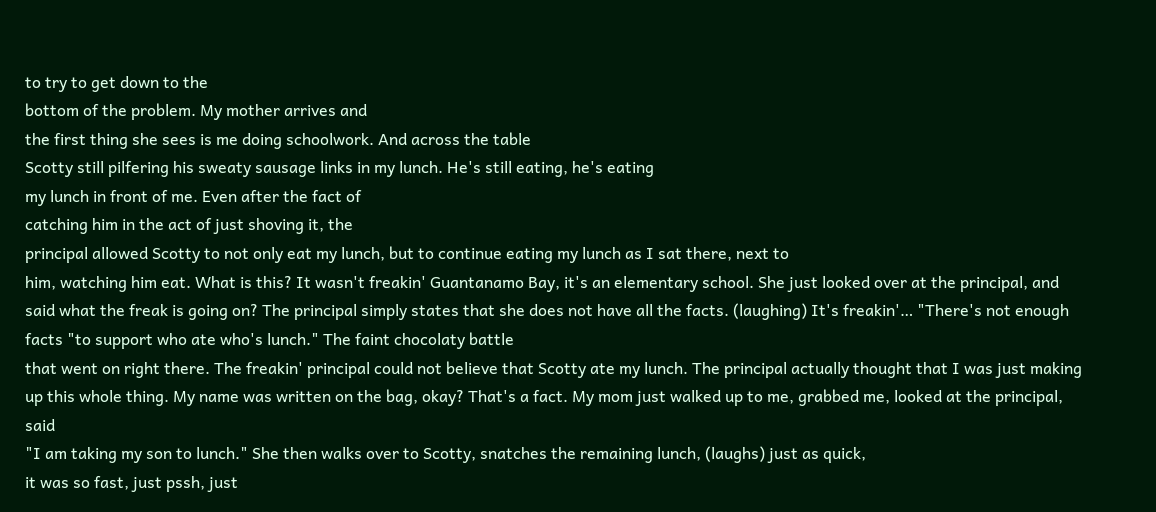to try to get down to the
bottom of the problem. My mother arrives and
the first thing she sees is me doing schoolwork. And across the table
Scotty still pilfering his sweaty sausage links in my lunch. He's still eating, he's eating
my lunch in front of me. Even after the fact of
catching him in the act of just shoving it, the
principal allowed Scotty to not only eat my lunch, but to continue eating my lunch as I sat there, next to
him, watching him eat. What is this? It wasn't freakin' Guantanamo Bay, it's an elementary school. She just looked over at the principal, and said what the freak is going on? The principal simply states that she does not have all the facts. (laughing) It's freakin'… "There's not enough facts "to support who ate who's lunch." The faint chocolaty battle
that went on right there. The freakin' principal could not believe that Scotty ate my lunch. The principal actually thought that I was just making
up this whole thing. My name was written on the bag, okay? That's a fact. My mom just walked up to me, grabbed me, looked at the principal, said
"I am taking my son to lunch." She then walks over to Scotty, snatches the remaining lunch, (laughs) just as quick,
it was so fast, just pssh, just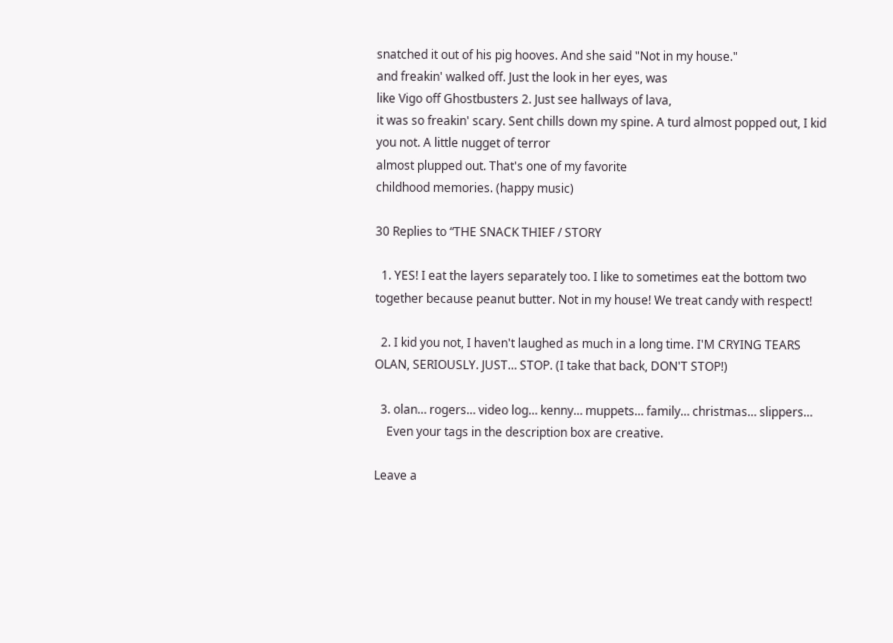snatched it out of his pig hooves. And she said "Not in my house."
and freakin' walked off. Just the look in her eyes, was
like Vigo off Ghostbusters 2. Just see hallways of lava,
it was so freakin' scary. Sent chills down my spine. A turd almost popped out, I kid you not. A little nugget of terror
almost plupped out. That's one of my favorite
childhood memories. (happy music)

30 Replies to “THE SNACK THIEF / STORY

  1. YES! I eat the layers separately too. I like to sometimes eat the bottom two together because peanut butter. Not in my house! We treat candy with respect!

  2. I kid you not, I haven't laughed as much in a long time. I'M CRYING TEARS OLAN, SERIOUSLY. JUST… STOP. (I take that back, DON'T STOP!)

  3. olan… rogers… video log… kenny… muppets… family… christmas… slippers…
    Even your tags in the description box are creative.

Leave a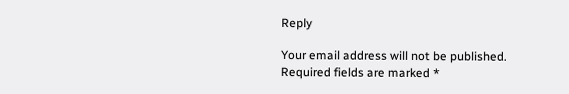Reply

Your email address will not be published. Required fields are marked *